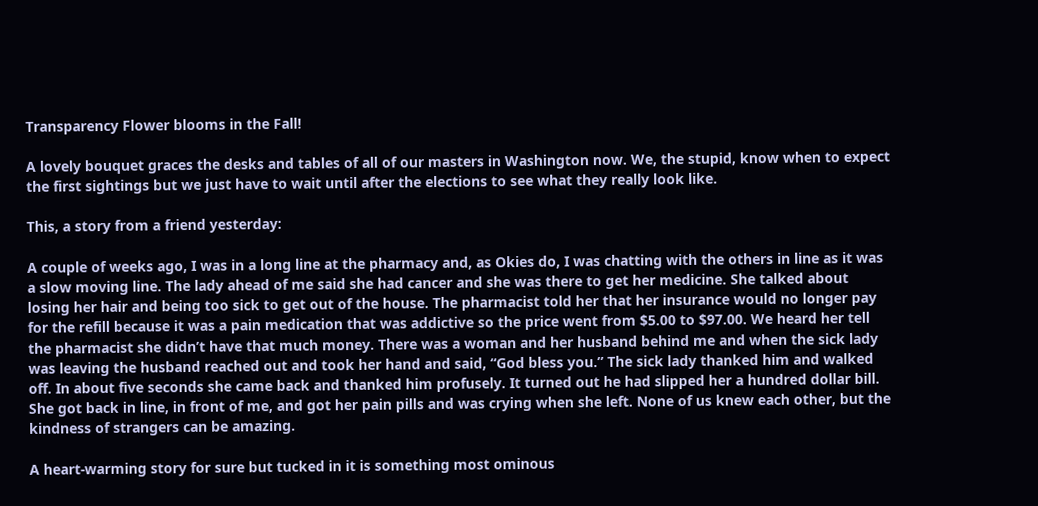Transparency Flower blooms in the Fall!

A lovely bouquet graces the desks and tables of all of our masters in Washington now. We, the stupid, know when to expect the first sightings but we just have to wait until after the elections to see what they really look like.

This, a story from a friend yesterday:

A couple of weeks ago, I was in a long line at the pharmacy and, as Okies do, I was chatting with the others in line as it was a slow moving line. The lady ahead of me said she had cancer and she was there to get her medicine. She talked about losing her hair and being too sick to get out of the house. The pharmacist told her that her insurance would no longer pay for the refill because it was a pain medication that was addictive so the price went from $5.00 to $97.00. We heard her tell the pharmacist she didn’t have that much money. There was a woman and her husband behind me and when the sick lady was leaving the husband reached out and took her hand and said, “God bless you.” The sick lady thanked him and walked off. In about five seconds she came back and thanked him profusely. It turned out he had slipped her a hundred dollar bill. She got back in line, in front of me, and got her pain pills and was crying when she left. None of us knew each other, but the kindness of strangers can be amazing.

A heart-warming story for sure but tucked in it is something most ominous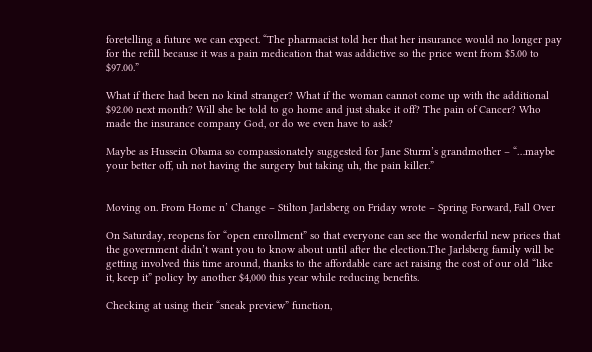foretelling a future we can expect. “The pharmacist told her that her insurance would no longer pay for the refill because it was a pain medication that was addictive so the price went from $5.00 to $97.00.”

What if there had been no kind stranger? What if the woman cannot come up with the additional $92.00 next month? Will she be told to go home and just shake it off? The pain of Cancer? Who made the insurance company God, or do we even have to ask?

Maybe as Hussein Obama so compassionately suggested for Jane Sturm’s grandmother – “…maybe your better off, uh not having the surgery but taking uh, the pain killer.”


Moving on. From Home n’ Change – Stilton Jarlsberg on Friday wrote – Spring Forward, Fall Over

On Saturday, reopens for “open enrollment” so that everyone can see the wonderful new prices that the government didn’t want you to know about until after the election.The Jarlsberg family will be getting involved this time around, thanks to the affordable care act raising the cost of our old “like it, keep it” policy by another $4,000 this year while reducing benefits.

Checking at using their “sneak preview” function,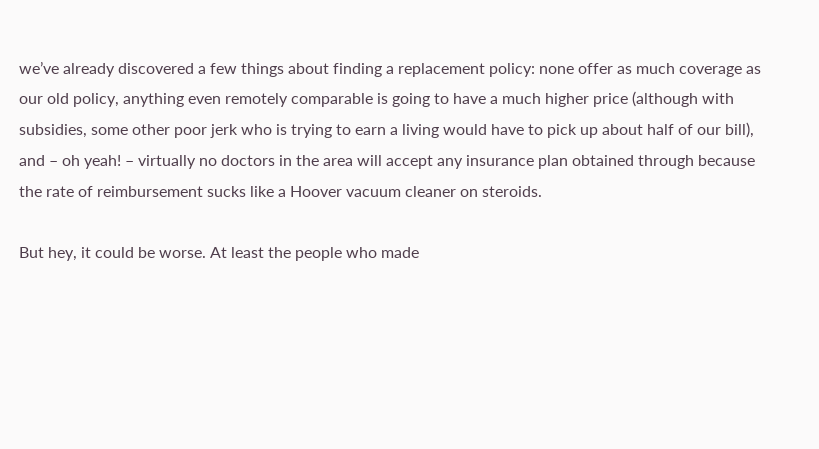we’ve already discovered a few things about finding a replacement policy: none offer as much coverage as our old policy, anything even remotely comparable is going to have a much higher price (although with subsidies, some other poor jerk who is trying to earn a living would have to pick up about half of our bill), and – oh yeah! – virtually no doctors in the area will accept any insurance plan obtained through because the rate of reimbursement sucks like a Hoover vacuum cleaner on steroids.

But hey, it could be worse. At least the people who made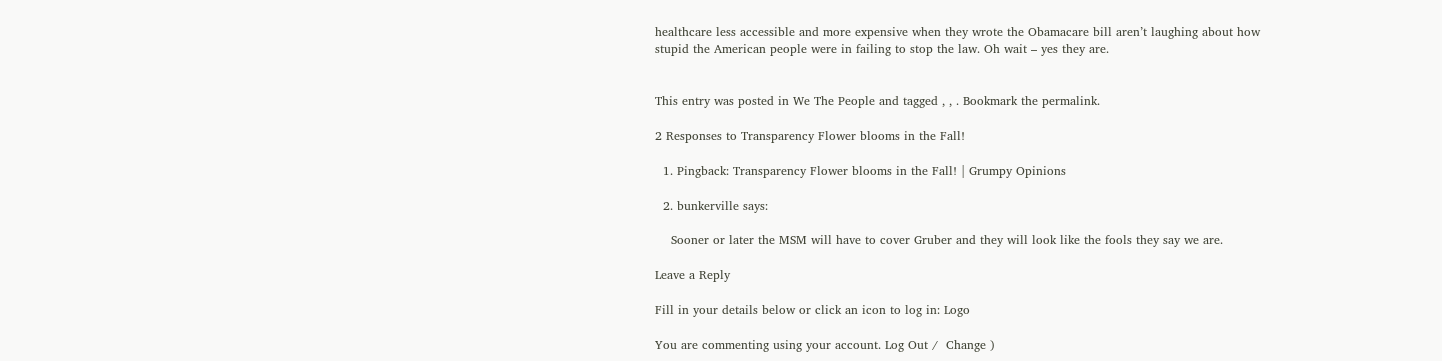healthcare less accessible and more expensive when they wrote the Obamacare bill aren’t laughing about how stupid the American people were in failing to stop the law. Oh wait – yes they are.


This entry was posted in We The People and tagged , , . Bookmark the permalink.

2 Responses to Transparency Flower blooms in the Fall!

  1. Pingback: Transparency Flower blooms in the Fall! | Grumpy Opinions

  2. bunkerville says:

    Sooner or later the MSM will have to cover Gruber and they will look like the fools they say we are.

Leave a Reply

Fill in your details below or click an icon to log in: Logo

You are commenting using your account. Log Out /  Change )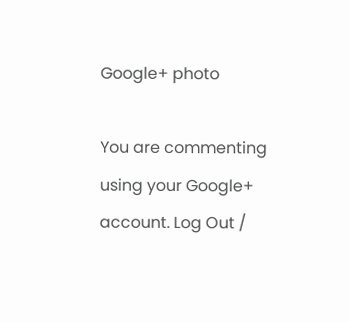Google+ photo

You are commenting using your Google+ account. Log Out /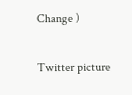Change )

Twitter picture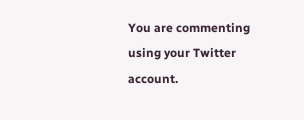You are commenting using your Twitter account.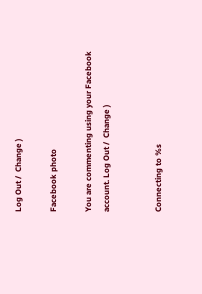Log Out /  Change )

Facebook photo

You are commenting using your Facebook account. Log Out /  Change )


Connecting to %s